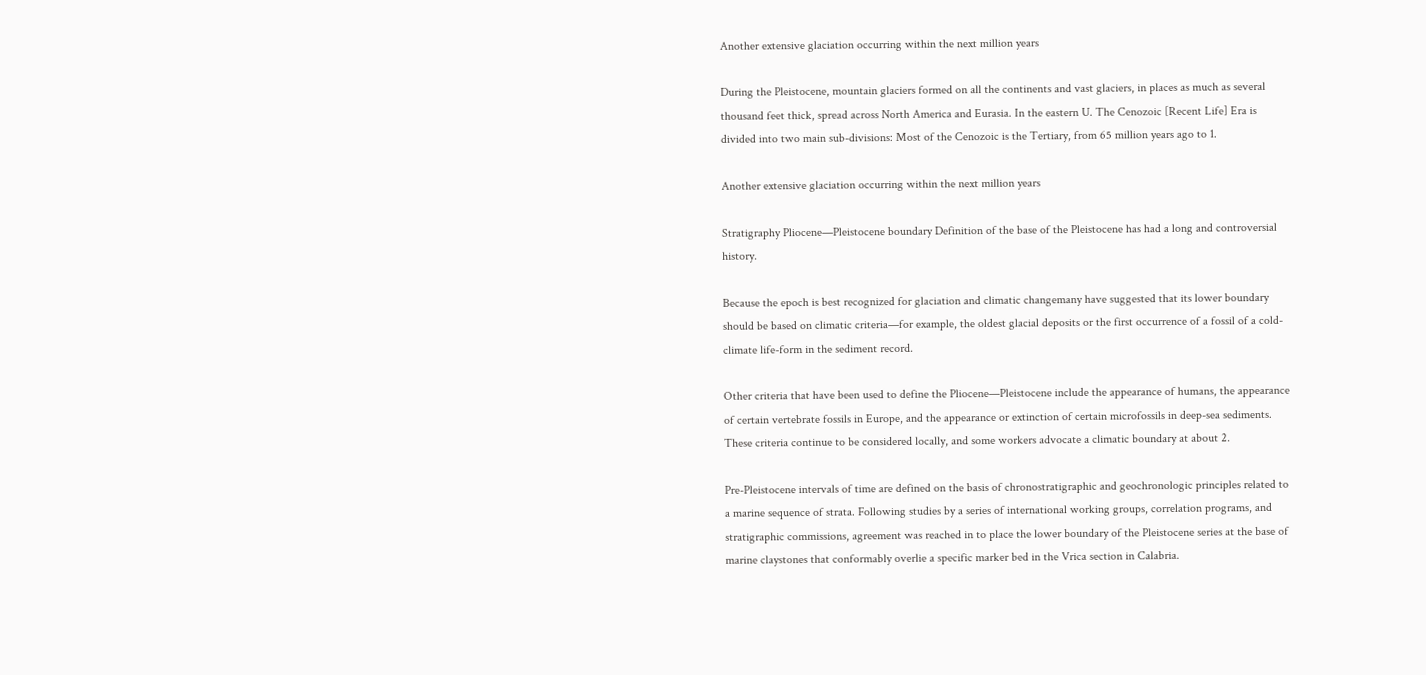Another extensive glaciation occurring within the next million years

During the Pleistocene, mountain glaciers formed on all the continents and vast glaciers, in places as much as several thousand feet thick, spread across North America and Eurasia. In the eastern U. The Cenozoic [Recent Life] Era is divided into two main sub-divisions: Most of the Cenozoic is the Tertiary, from 65 million years ago to 1.

Another extensive glaciation occurring within the next million years

Stratigraphy Pliocene—Pleistocene boundary Definition of the base of the Pleistocene has had a long and controversial history.

Because the epoch is best recognized for glaciation and climatic changemany have suggested that its lower boundary should be based on climatic criteria—for example, the oldest glacial deposits or the first occurrence of a fossil of a cold-climate life-form in the sediment record.

Other criteria that have been used to define the Pliocene—Pleistocene include the appearance of humans, the appearance of certain vertebrate fossils in Europe, and the appearance or extinction of certain microfossils in deep-sea sediments. These criteria continue to be considered locally, and some workers advocate a climatic boundary at about 2.

Pre-Pleistocene intervals of time are defined on the basis of chronostratigraphic and geochronologic principles related to a marine sequence of strata. Following studies by a series of international working groups, correlation programs, and stratigraphic commissions, agreement was reached in to place the lower boundary of the Pleistocene series at the base of marine claystones that conformably overlie a specific marker bed in the Vrica section in Calabria.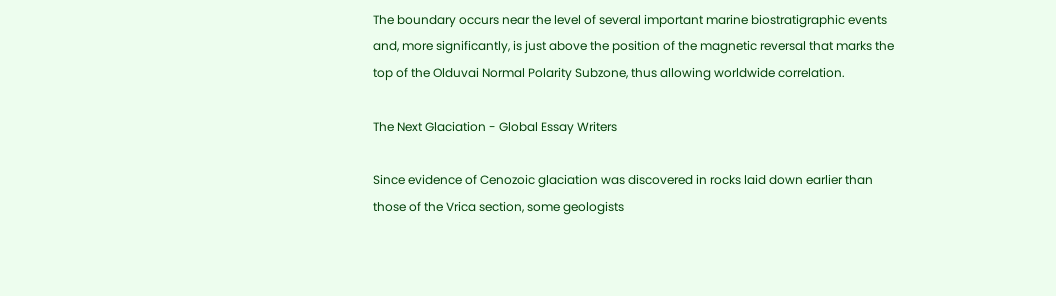The boundary occurs near the level of several important marine biostratigraphic events and, more significantly, is just above the position of the magnetic reversal that marks the top of the Olduvai Normal Polarity Subzone, thus allowing worldwide correlation.

The Next Glaciation - Global Essay Writers

Since evidence of Cenozoic glaciation was discovered in rocks laid down earlier than those of the Vrica section, some geologists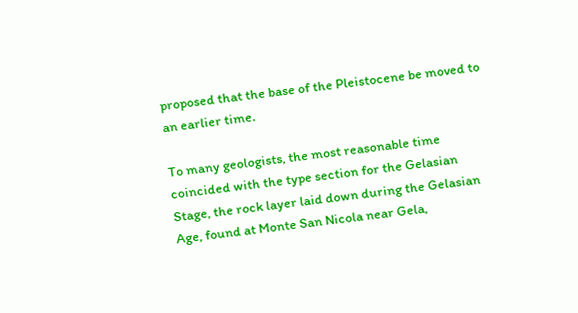proposed that the base of the Pleistocene be moved to an earlier time.

To many geologists, the most reasonable time coincided with the type section for the Gelasian Stage, the rock layer laid down during the Gelasian Age, found at Monte San Nicola near Gela,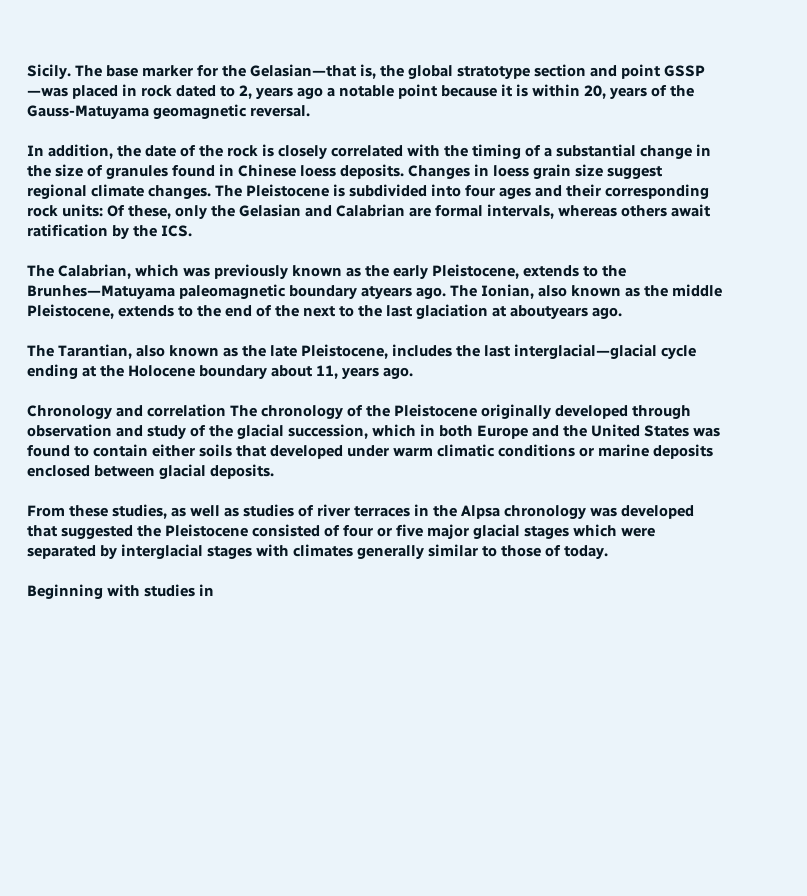Sicily. The base marker for the Gelasian—that is, the global stratotype section and point GSSP —was placed in rock dated to 2, years ago a notable point because it is within 20, years of the Gauss-Matuyama geomagnetic reversal.

In addition, the date of the rock is closely correlated with the timing of a substantial change in the size of granules found in Chinese loess deposits. Changes in loess grain size suggest regional climate changes. The Pleistocene is subdivided into four ages and their corresponding rock units: Of these, only the Gelasian and Calabrian are formal intervals, whereas others await ratification by the ICS.

The Calabrian, which was previously known as the early Pleistocene, extends to the Brunhes—Matuyama paleomagnetic boundary atyears ago. The Ionian, also known as the middle Pleistocene, extends to the end of the next to the last glaciation at aboutyears ago.

The Tarantian, also known as the late Pleistocene, includes the last interglacial—glacial cycle ending at the Holocene boundary about 11, years ago.

Chronology and correlation The chronology of the Pleistocene originally developed through observation and study of the glacial succession, which in both Europe and the United States was found to contain either soils that developed under warm climatic conditions or marine deposits enclosed between glacial deposits.

From these studies, as well as studies of river terraces in the Alpsa chronology was developed that suggested the Pleistocene consisted of four or five major glacial stages which were separated by interglacial stages with climates generally similar to those of today.

Beginning with studies in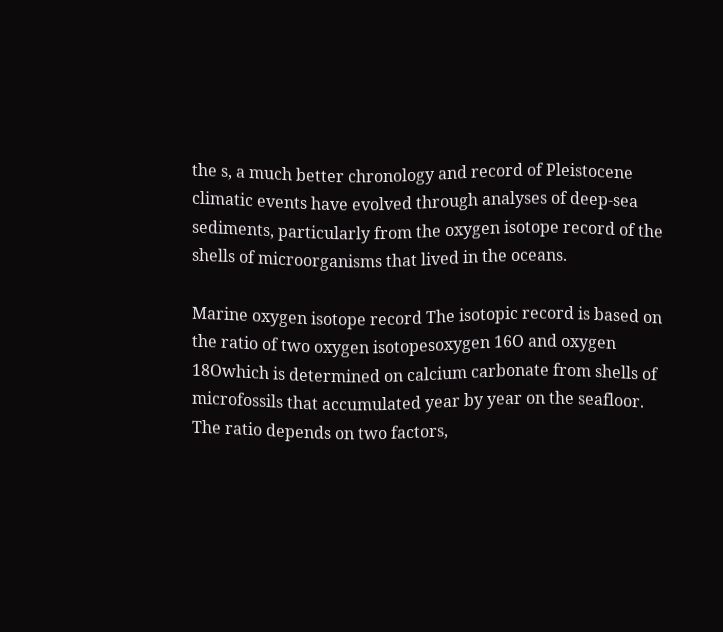the s, a much better chronology and record of Pleistocene climatic events have evolved through analyses of deep-sea sediments, particularly from the oxygen isotope record of the shells of microorganisms that lived in the oceans.

Marine oxygen isotope record The isotopic record is based on the ratio of two oxygen isotopesoxygen 16O and oxygen 18Owhich is determined on calcium carbonate from shells of microfossils that accumulated year by year on the seafloor. The ratio depends on two factors,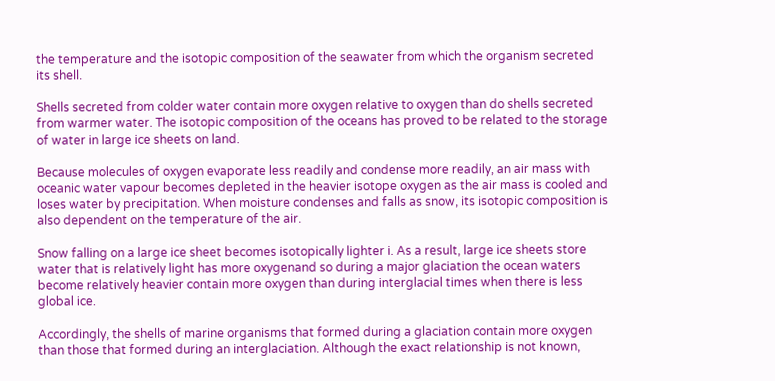the temperature and the isotopic composition of the seawater from which the organism secreted its shell.

Shells secreted from colder water contain more oxygen relative to oxygen than do shells secreted from warmer water. The isotopic composition of the oceans has proved to be related to the storage of water in large ice sheets on land.

Because molecules of oxygen evaporate less readily and condense more readily, an air mass with oceanic water vapour becomes depleted in the heavier isotope oxygen as the air mass is cooled and loses water by precipitation. When moisture condenses and falls as snow, its isotopic composition is also dependent on the temperature of the air.

Snow falling on a large ice sheet becomes isotopically lighter i. As a result, large ice sheets store water that is relatively light has more oxygenand so during a major glaciation the ocean waters become relatively heavier contain more oxygen than during interglacial times when there is less global ice.

Accordingly, the shells of marine organisms that formed during a glaciation contain more oxygen than those that formed during an interglaciation. Although the exact relationship is not known,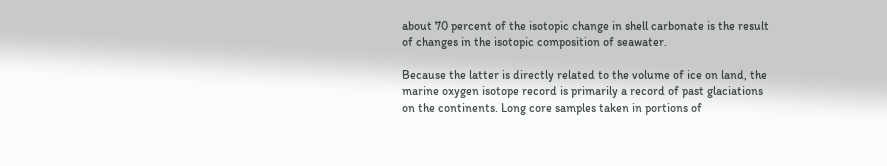about 70 percent of the isotopic change in shell carbonate is the result of changes in the isotopic composition of seawater.

Because the latter is directly related to the volume of ice on land, the marine oxygen isotope record is primarily a record of past glaciations on the continents. Long core samples taken in portions of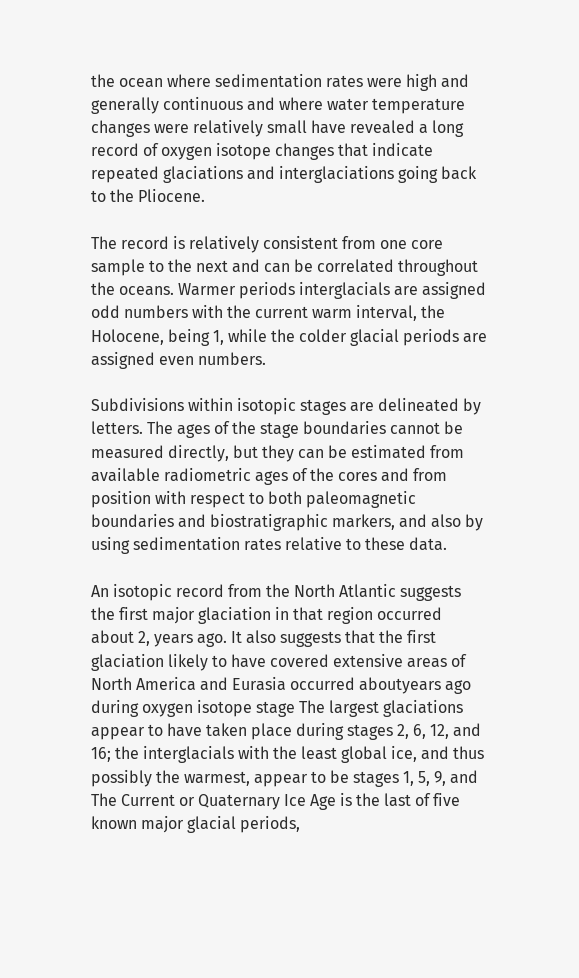the ocean where sedimentation rates were high and generally continuous and where water temperature changes were relatively small have revealed a long record of oxygen isotope changes that indicate repeated glaciations and interglaciations going back to the Pliocene.

The record is relatively consistent from one core sample to the next and can be correlated throughout the oceans. Warmer periods interglacials are assigned odd numbers with the current warm interval, the Holocene, being 1, while the colder glacial periods are assigned even numbers.

Subdivisions within isotopic stages are delineated by letters. The ages of the stage boundaries cannot be measured directly, but they can be estimated from available radiometric ages of the cores and from position with respect to both paleomagnetic boundaries and biostratigraphic markers, and also by using sedimentation rates relative to these data.

An isotopic record from the North Atlantic suggests the first major glaciation in that region occurred about 2, years ago. It also suggests that the first glaciation likely to have covered extensive areas of North America and Eurasia occurred aboutyears ago during oxygen isotope stage The largest glaciations appear to have taken place during stages 2, 6, 12, and 16; the interglacials with the least global ice, and thus possibly the warmest, appear to be stages 1, 5, 9, and The Current or Quaternary Ice Age is the last of five known major glacial periods,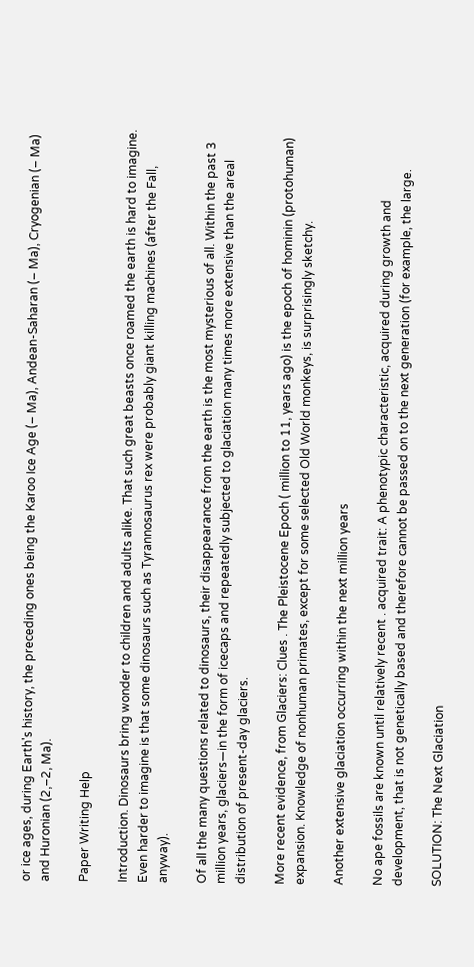or ice ages, during Earth's history, the preceding ones being the Karoo Ice Age (– Ma), Andean-Saharan (– Ma), Cryogenian (– Ma) and Huronian (2,–2, Ma).

Paper Writing Help

Introduction. Dinosaurs bring wonder to children and adults alike. That such great beasts once roamed the earth is hard to imagine. Even harder to imagine is that some dinosaurs such as Tyrannosaurus rex were probably giant killing machines (after the Fall, anyway).

Of all the many questions related to dinosaurs, their disappearance from the earth is the most mysterious of all. Within the past 3 million years, glaciers—in the form of icecaps and repeatedly subjected to glaciation many times more extensive than the areal distribution of present-day glaciers.

More recent evidence, from Glaciers: Clues . The Pleistocene Epoch ( million to 11, years ago) is the epoch of hominin (protohuman) expansion. Knowledge of nonhuman primates, except for some selected Old World monkeys, is surprisingly sketchy.

Another extensive glaciation occurring within the next million years

No ape fossils are known until relatively recent . acquired trait: A phenotypic characteristic, acquired during growth and development, that is not genetically based and therefore cannot be passed on to the next generation (for example, the large.

SOLUTION: The Next Glaciation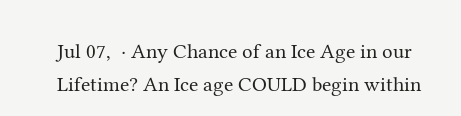Jul 07,  · Any Chance of an Ice Age in our Lifetime? An Ice age COULD begin within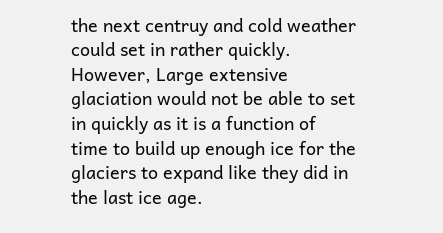the next centruy and cold weather could set in rather quickly. However, Large extensive glaciation would not be able to set in quickly as it is a function of time to build up enough ice for the glaciers to expand like they did in the last ice age.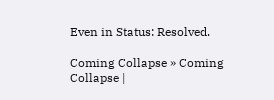Even in Status: Resolved.

Coming Collapse » Coming Collapse |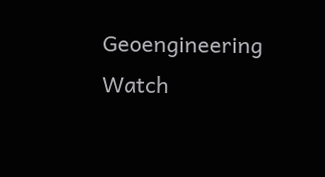Geoengineering Watch